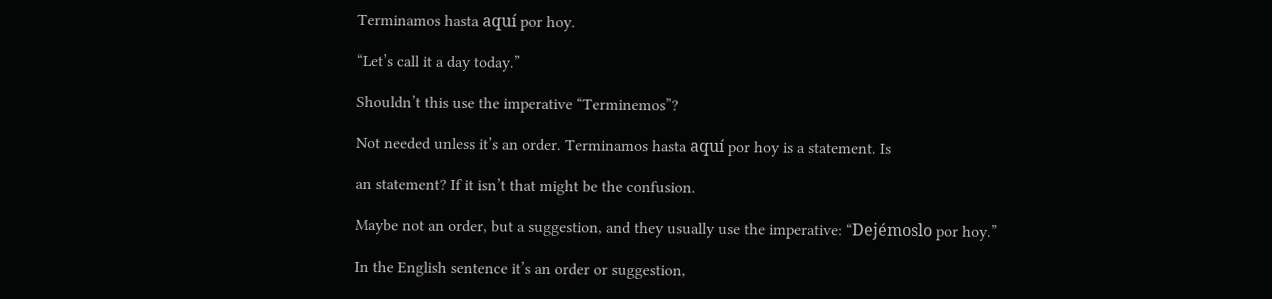Terminamos hasta aquí por hoy.

“Let’s call it a day today.”

Shouldn’t this use the imperative “Terminemos”?

Not needed unless it’s an order. Terminamos hasta aquí por hoy is a statement. Is

an statement? If it isn’t that might be the confusion.

Maybe not an order, but a suggestion, and they usually use the imperative: “Dejémoslo por hoy.”

In the English sentence it’s an order or suggestion,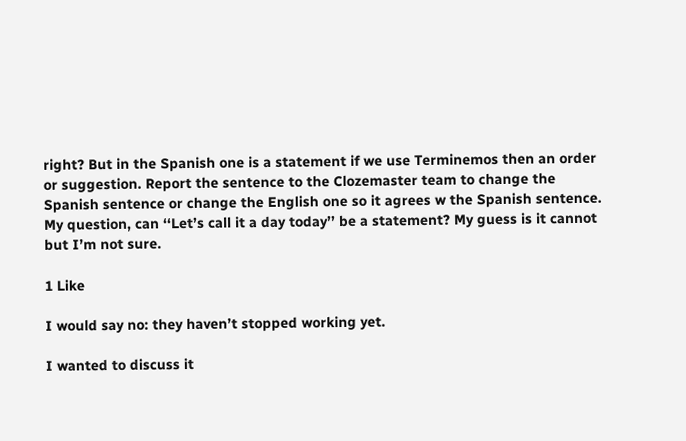right? But in the Spanish one is a statement if we use Terminemos then an order or suggestion. Report the sentence to the Clozemaster team to change the Spanish sentence or change the English one so it agrees w the Spanish sentence.
My question, can ‘‘Let’s call it a day today’’ be a statement? My guess is it cannot but I’m not sure.

1 Like

I would say no: they haven’t stopped working yet.

I wanted to discuss it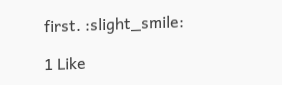first. :slight_smile:

1 Like